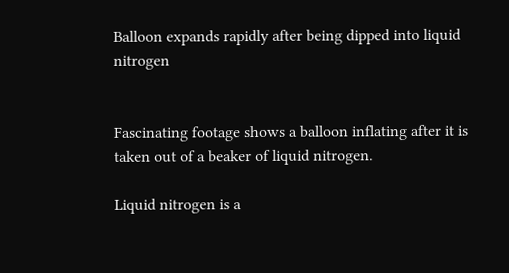Balloon expands rapidly after being dipped into liquid nitrogen


Fascinating footage shows a balloon inflating after it is taken out of a beaker of liquid nitrogen.

Liquid nitrogen is a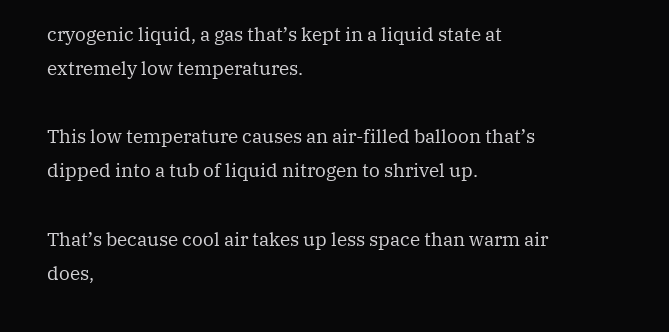cryogenic liquid, a gas that’s kept in a liquid state at extremely low temperatures.

This low temperature causes an air-filled balloon that’s dipped into a tub of liquid nitrogen to shrivel up.

That’s because cool air takes up less space than warm air does,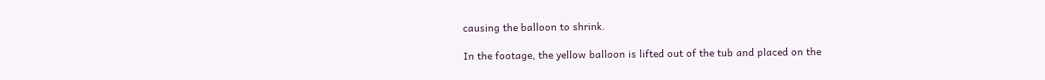causing the balloon to shrink.

In the footage, the yellow balloon is lifted out of the tub and placed on the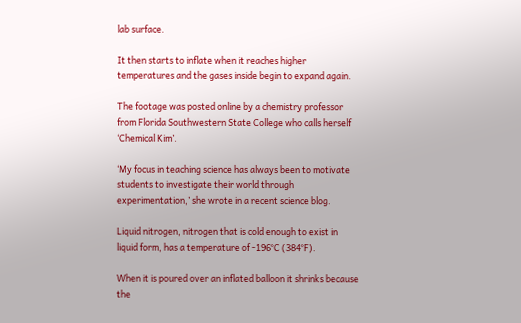lab surface.

It then starts to inflate when it reaches higher temperatures and the gases inside begin to expand again.

The footage was posted online by a chemistry professor from Florida Southwestern State College who calls herself ‘Chemical Kim’.

‘My focus in teaching science has always been to motivate students to investigate their world through experimentation,’ she wrote in a recent science blog.

Liquid nitrogen, nitrogen that is cold enough to exist in liquid form, has a temperature of -196°C (384°F).

When it is poured over an inflated balloon it shrinks because the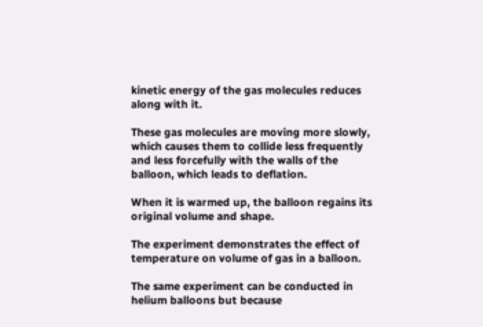kinetic energy of the gas molecules reduces along with it.

These gas molecules are moving more slowly, which causes them to collide less frequently and less forcefully with the walls of the balloon, which leads to deflation.

When it is warmed up, the balloon regains its original volume and shape.

The experiment demonstrates the effect of temperature on volume of gas in a balloon.

The same experiment can be conducted in helium balloons but because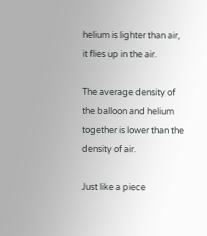helium is lighter than air, it flies up in the air.

The average density of the balloon and helium together is lower than the density of air.

Just like a piece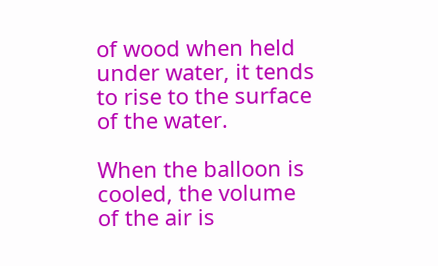of wood when held under water, it tends to rise to the surface of the water.

When the balloon is cooled, the volume of the air is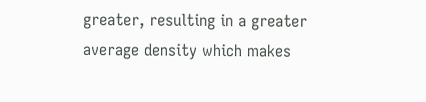greater, resulting in a greater average density which makes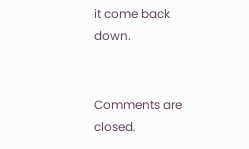it come back down.


Comments are closed.